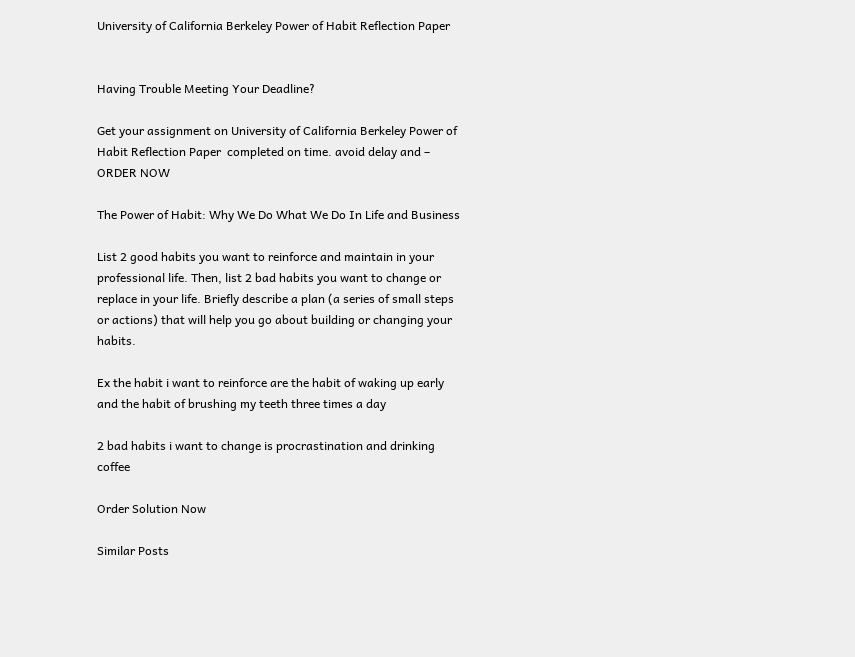University of California Berkeley Power of Habit Reflection Paper


Having Trouble Meeting Your Deadline?

Get your assignment on University of California Berkeley Power of Habit Reflection Paper  completed on time. avoid delay and – ORDER NOW

The Power of Habit: Why We Do What We Do In Life and Business

List 2 good habits you want to reinforce and maintain in your professional life. Then, list 2 bad habits you want to change or replace in your life. Briefly describe a plan (a series of small steps or actions) that will help you go about building or changing your habits.

Ex the habit i want to reinforce are the habit of waking up early and the habit of brushing my teeth three times a day

2 bad habits i want to change is procrastination and drinking coffee

Order Solution Now

Similar Posts